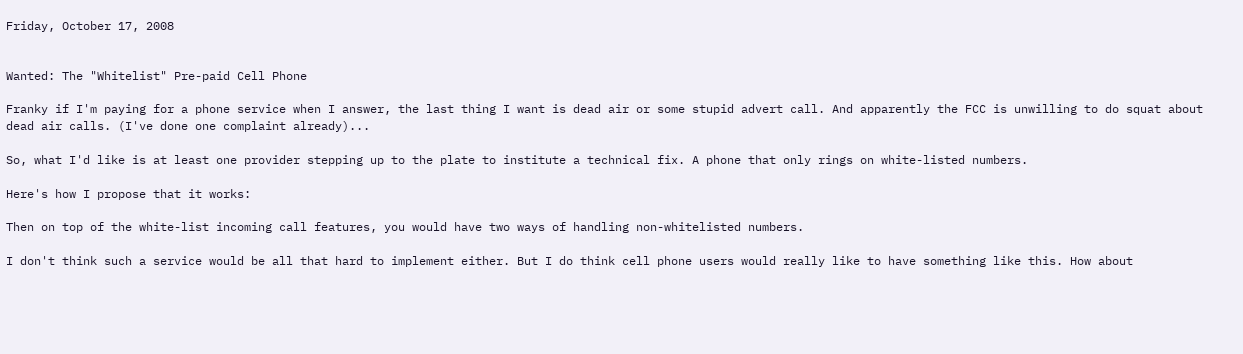Friday, October 17, 2008


Wanted: The "Whitelist" Pre-paid Cell Phone

Franky if I'm paying for a phone service when I answer, the last thing I want is dead air or some stupid advert call. And apparently the FCC is unwilling to do squat about dead air calls. (I've done one complaint already)...

So, what I'd like is at least one provider stepping up to the plate to institute a technical fix. A phone that only rings on white-listed numbers.

Here's how I propose that it works:

Then on top of the white-list incoming call features, you would have two ways of handling non-whitelisted numbers.

I don't think such a service would be all that hard to implement either. But I do think cell phone users would really like to have something like this. How about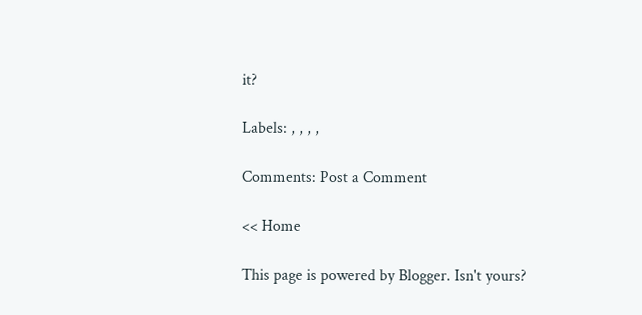it?

Labels: , , , ,

Comments: Post a Comment

<< Home

This page is powered by Blogger. Isn't yours?